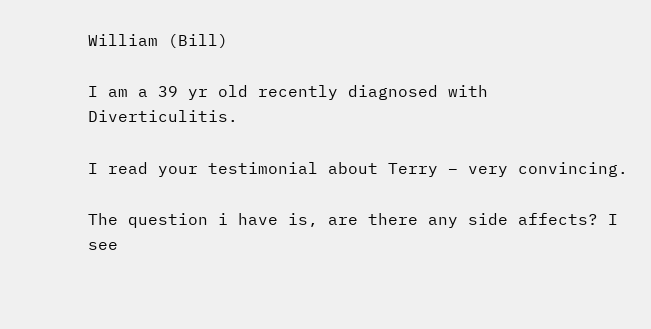William (Bill)

I am a 39 yr old recently diagnosed with Diverticulitis.

I read your testimonial about Terry – very convincing.

The question i have is, are there any side affects? I see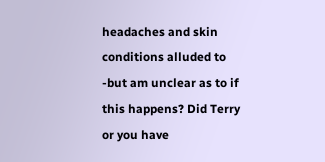headaches and skin conditions alluded to -but am unclear as to if this happens? Did Terry or you have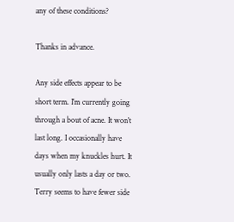any of these conditions?

Thanks in advance.

Any side effects appear to be short term. I’m currently going through a bout of acne. It won’t last long. I occasionally have days when my knuckles hurt. It usually only lasts a day or two. Terry seems to have fewer side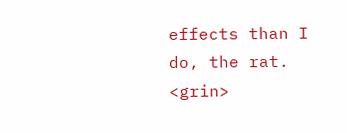effects than I do, the rat. <grin>